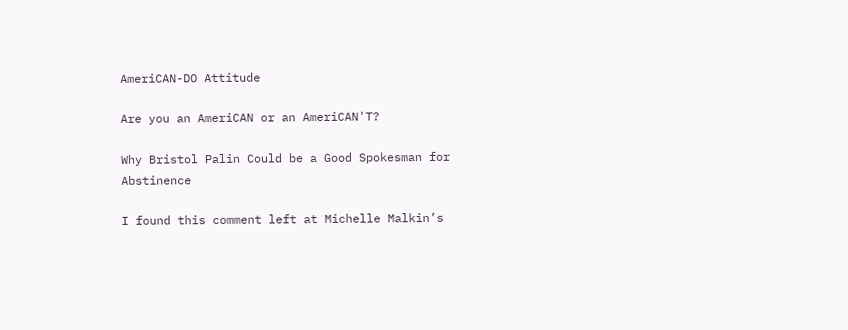AmeriCAN-DO Attitude

Are you an AmeriCAN or an AmeriCAN'T?

Why Bristol Palin Could be a Good Spokesman for Abstinence

I found this comment left at Michelle Malkin’s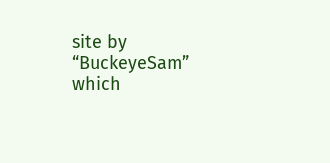site by “BuckeyeSam” which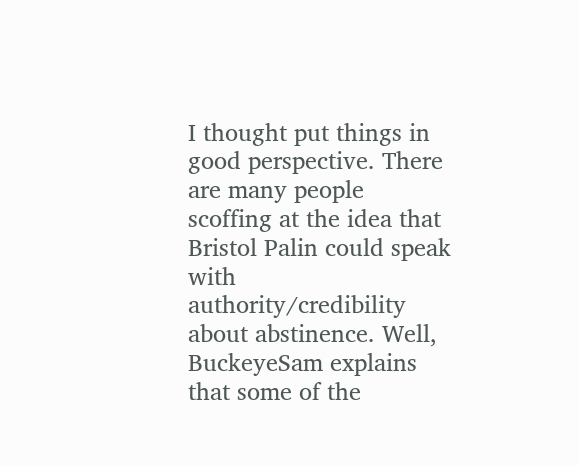I thought put things in good perspective. There are many people scoffing at the idea that Bristol Palin could speak with authority/credibility about abstinence. Well, BuckeyeSam explains that some of the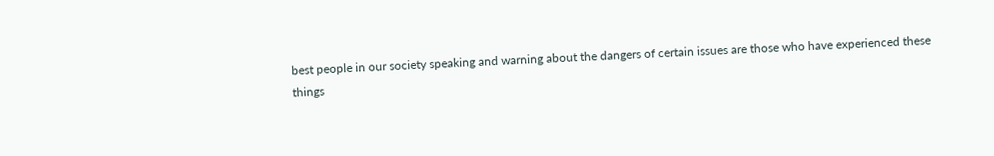best people in our society speaking and warning about the dangers of certain issues are those who have experienced these things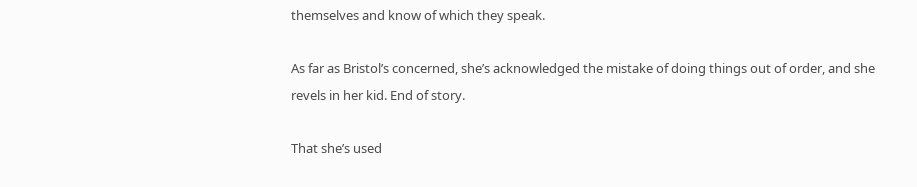themselves and know of which they speak.

As far as Bristol’s concerned, she’s acknowledged the mistake of doing things out of order, and she revels in her kid. End of story.

That she’s used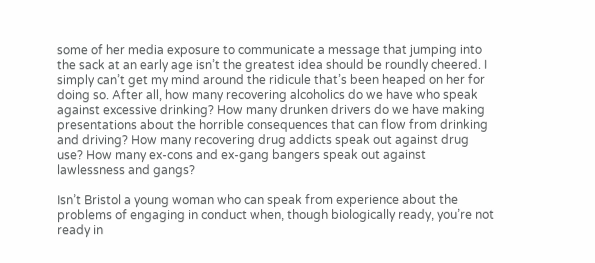some of her media exposure to communicate a message that jumping into the sack at an early age isn’t the greatest idea should be roundly cheered. I simply can’t get my mind around the ridicule that’s been heaped on her for doing so. After all, how many recovering alcoholics do we have who speak against excessive drinking? How many drunken drivers do we have making presentations about the horrible consequences that can flow from drinking and driving? How many recovering drug addicts speak out against drug use? How many ex-cons and ex-gang bangers speak out against lawlessness and gangs?

Isn’t Bristol a young woman who can speak from experience about the problems of engaging in conduct when, though biologically ready, you’re not ready in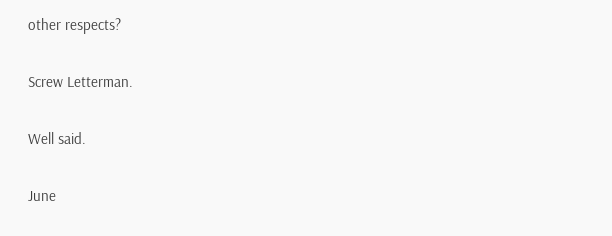other respects?

Screw Letterman.

Well said.

June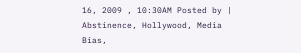16, 2009 , 10:30AM Posted by | Abstinence, Hollywood, Media Bias,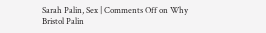Sarah Palin, Sex | Comments Off on Why Bristol Palin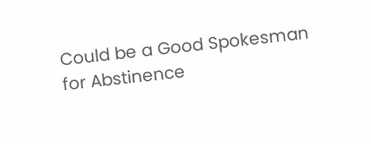Could be a Good Spokesman for Abstinence